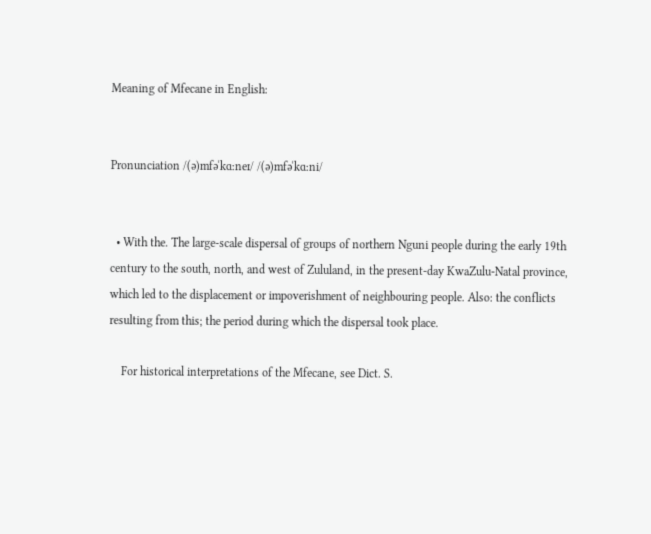Meaning of Mfecane in English:


Pronunciation /(ə)mfəˈkɑːneɪ/ /(ə)mfəˈkɑːni/


  • With the. The large-scale dispersal of groups of northern Nguni people during the early 19th century to the south, north, and west of Zululand, in the present-day KwaZulu-Natal province, which led to the displacement or impoverishment of neighbouring people. Also: the conflicts resulting from this; the period during which the dispersal took place.

    For historical interpretations of the Mfecane, see Dict. S.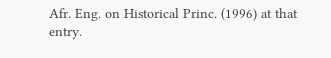Afr. Eng. on Historical Princ. (1996) at that entry.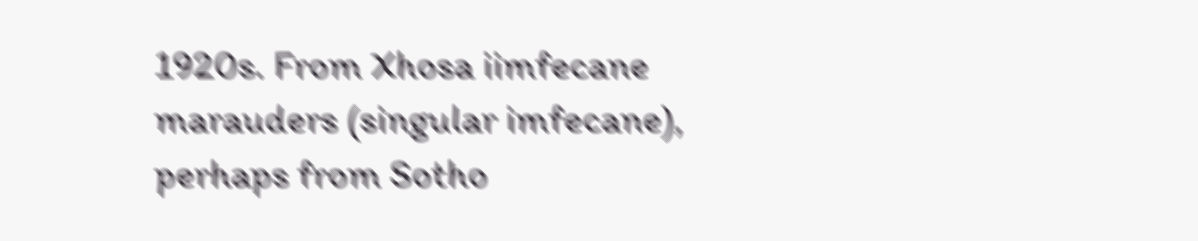1920s. From Xhosa iimfecane marauders (singular imfecane), perhaps from Sotho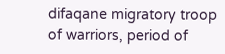difaqane migratory troop of warriors, period of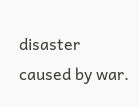disaster caused by war.